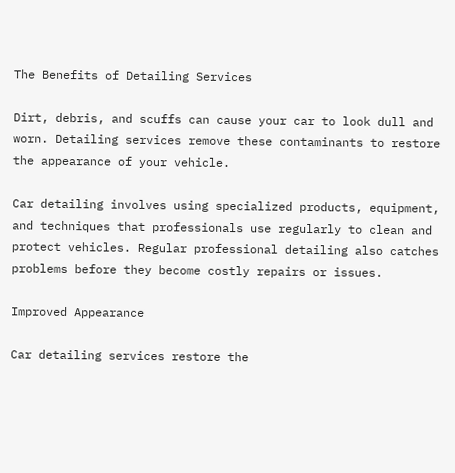The Benefits of Detailing Services

Dirt, debris, and scuffs can cause your car to look dull and worn. Detailing services remove these contaminants to restore the appearance of your vehicle.

Car detailing involves using specialized products, equipment, and techniques that professionals use regularly to clean and protect vehicles. Regular professional detailing also catches problems before they become costly repairs or issues.

Improved Appearance

Car detailing services restore the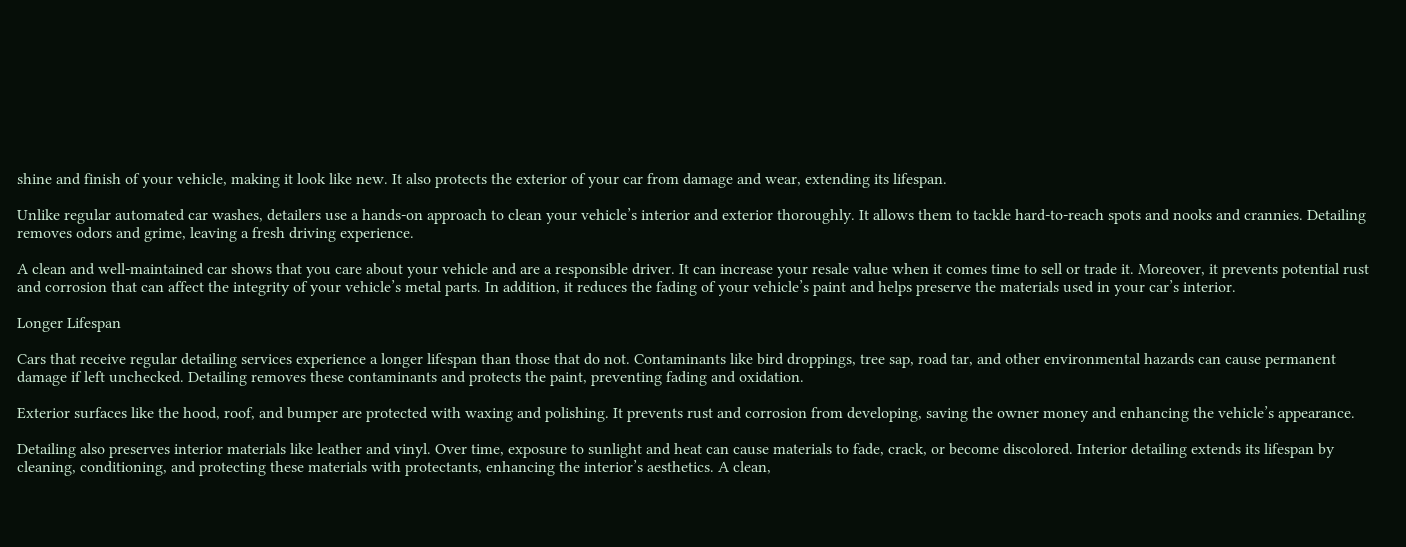shine and finish of your vehicle, making it look like new. It also protects the exterior of your car from damage and wear, extending its lifespan.

Unlike regular automated car washes, detailers use a hands-on approach to clean your vehicle’s interior and exterior thoroughly. It allows them to tackle hard-to-reach spots and nooks and crannies. Detailing removes odors and grime, leaving a fresh driving experience.

A clean and well-maintained car shows that you care about your vehicle and are a responsible driver. It can increase your resale value when it comes time to sell or trade it. Moreover, it prevents potential rust and corrosion that can affect the integrity of your vehicle’s metal parts. In addition, it reduces the fading of your vehicle’s paint and helps preserve the materials used in your car’s interior.

Longer Lifespan

Cars that receive regular detailing services experience a longer lifespan than those that do not. Contaminants like bird droppings, tree sap, road tar, and other environmental hazards can cause permanent damage if left unchecked. Detailing removes these contaminants and protects the paint, preventing fading and oxidation.

Exterior surfaces like the hood, roof, and bumper are protected with waxing and polishing. It prevents rust and corrosion from developing, saving the owner money and enhancing the vehicle’s appearance.

Detailing also preserves interior materials like leather and vinyl. Over time, exposure to sunlight and heat can cause materials to fade, crack, or become discolored. Interior detailing extends its lifespan by cleaning, conditioning, and protecting these materials with protectants, enhancing the interior’s aesthetics. A clean,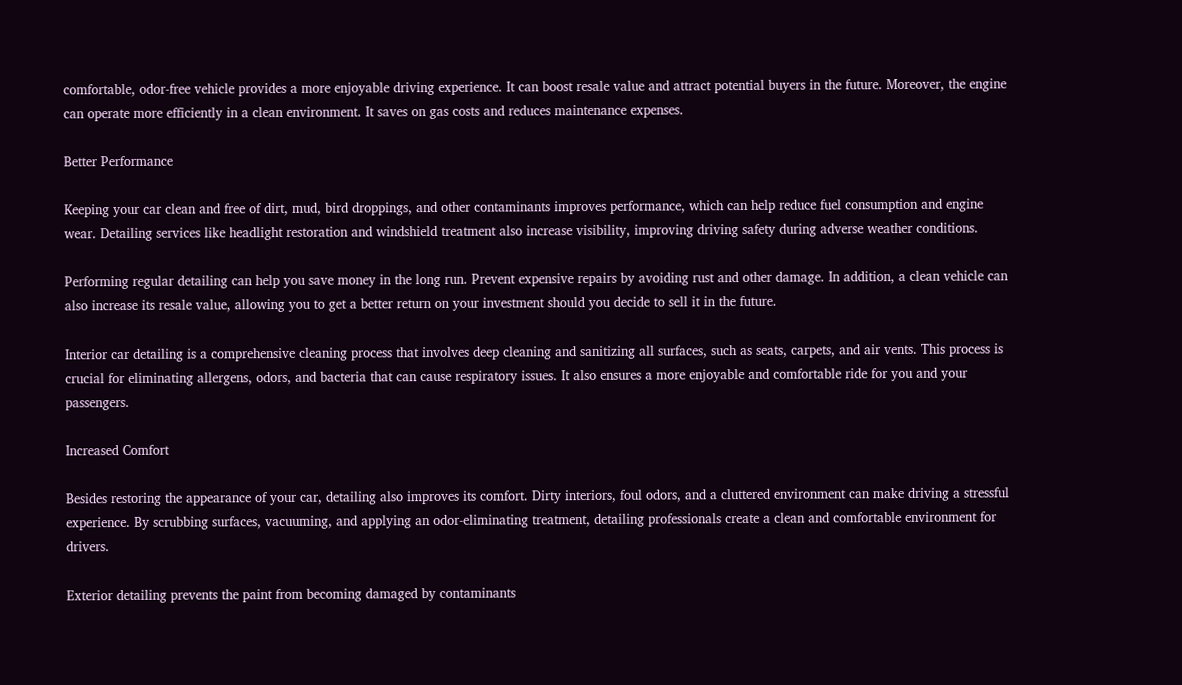comfortable, odor-free vehicle provides a more enjoyable driving experience. It can boost resale value and attract potential buyers in the future. Moreover, the engine can operate more efficiently in a clean environment. It saves on gas costs and reduces maintenance expenses.

Better Performance

Keeping your car clean and free of dirt, mud, bird droppings, and other contaminants improves performance, which can help reduce fuel consumption and engine wear. Detailing services like headlight restoration and windshield treatment also increase visibility, improving driving safety during adverse weather conditions.

Performing regular detailing can help you save money in the long run. Prevent expensive repairs by avoiding rust and other damage. In addition, a clean vehicle can also increase its resale value, allowing you to get a better return on your investment should you decide to sell it in the future.

Interior car detailing is a comprehensive cleaning process that involves deep cleaning and sanitizing all surfaces, such as seats, carpets, and air vents. This process is crucial for eliminating allergens, odors, and bacteria that can cause respiratory issues. It also ensures a more enjoyable and comfortable ride for you and your passengers.

Increased Comfort

Besides restoring the appearance of your car, detailing also improves its comfort. Dirty interiors, foul odors, and a cluttered environment can make driving a stressful experience. By scrubbing surfaces, vacuuming, and applying an odor-eliminating treatment, detailing professionals create a clean and comfortable environment for drivers.

Exterior detailing prevents the paint from becoming damaged by contaminants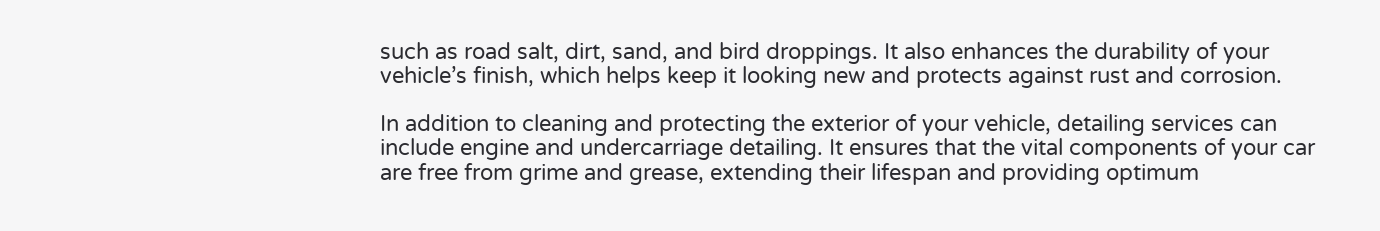such as road salt, dirt, sand, and bird droppings. It also enhances the durability of your vehicle’s finish, which helps keep it looking new and protects against rust and corrosion.

In addition to cleaning and protecting the exterior of your vehicle, detailing services can include engine and undercarriage detailing. It ensures that the vital components of your car are free from grime and grease, extending their lifespan and providing optimum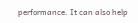performance. It can also help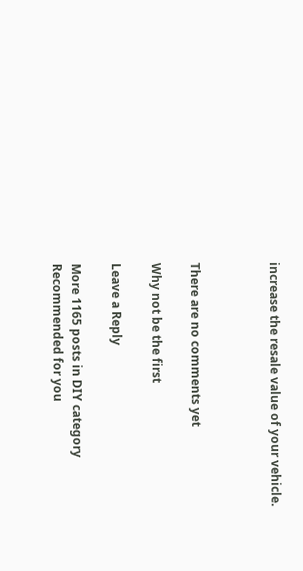increase the resale value of your vehicle.



There are no comments yet

Why not be the first

Leave a Reply

More 1165 posts in DIY category
Recommended for you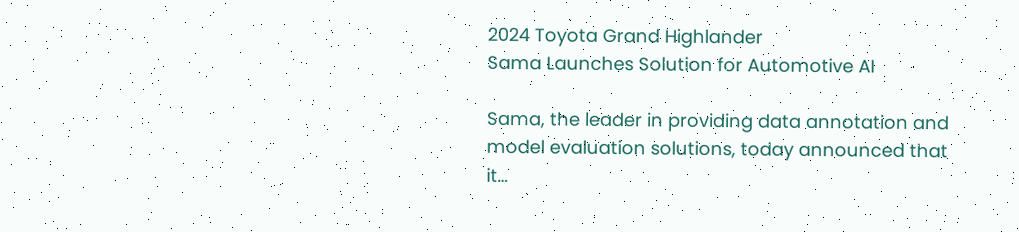2024 Toyota Grand Highlander
Sama Launches Solution for Automotive AI

Sama, the leader in providing data annotation and model evaluation solutions, today announced that it…